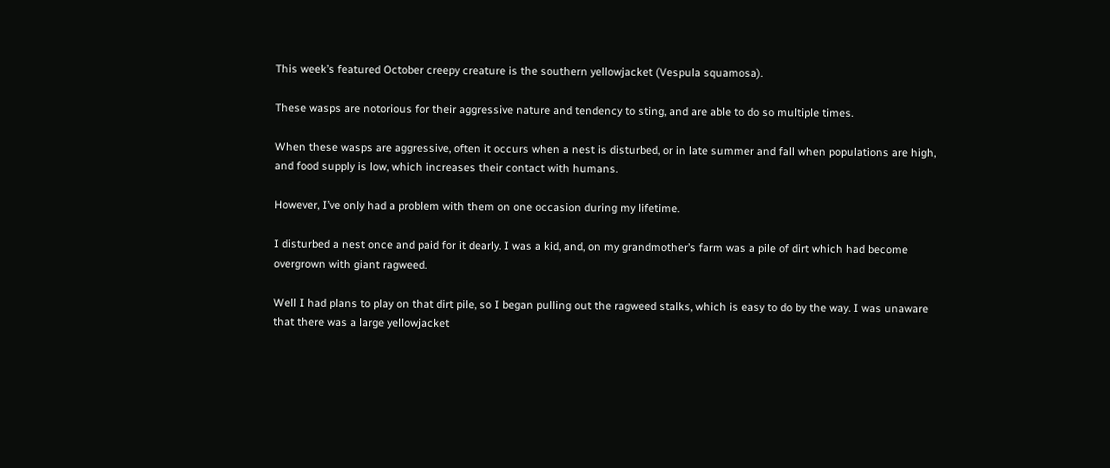This week’s featured October creepy creature is the southern yellowjacket (Vespula squamosa).

These wasps are notorious for their aggressive nature and tendency to sting, and are able to do so multiple times.

When these wasps are aggressive, often it occurs when a nest is disturbed, or in late summer and fall when populations are high, and food supply is low, which increases their contact with humans.

However, I’ve only had a problem with them on one occasion during my lifetime.

I disturbed a nest once and paid for it dearly. I was a kid, and, on my grandmother’s farm was a pile of dirt which had become overgrown with giant ragweed.

Well I had plans to play on that dirt pile, so I began pulling out the ragweed stalks, which is easy to do by the way. I was unaware that there was a large yellowjacket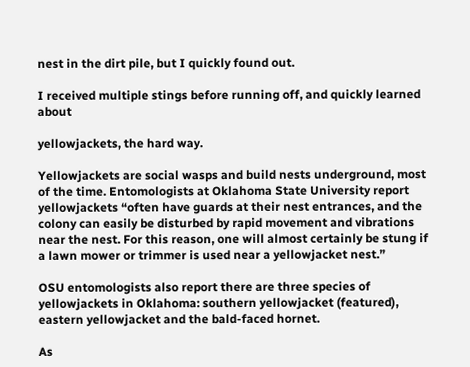nest in the dirt pile, but I quickly found out.

I received multiple stings before running off, and quickly learned about

yellowjackets, the hard way.

Yellowjackets are social wasps and build nests underground, most of the time. Entomologists at Oklahoma State University report yellowjackets “often have guards at their nest entrances, and the colony can easily be disturbed by rapid movement and vibrations near the nest. For this reason, one will almost certainly be stung if a lawn mower or trimmer is used near a yellowjacket nest.”

OSU entomologists also report there are three species of yellowjackets in Oklahoma: southern yellowjacket (featured), eastern yellowjacket and the bald-faced hornet.

As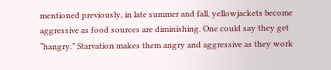mentioned previously, in late summer and fall, yellowjackets become aggressive as food sources are diminishing. One could say they get “hangry.” Starvation makes them angry and aggressive as they work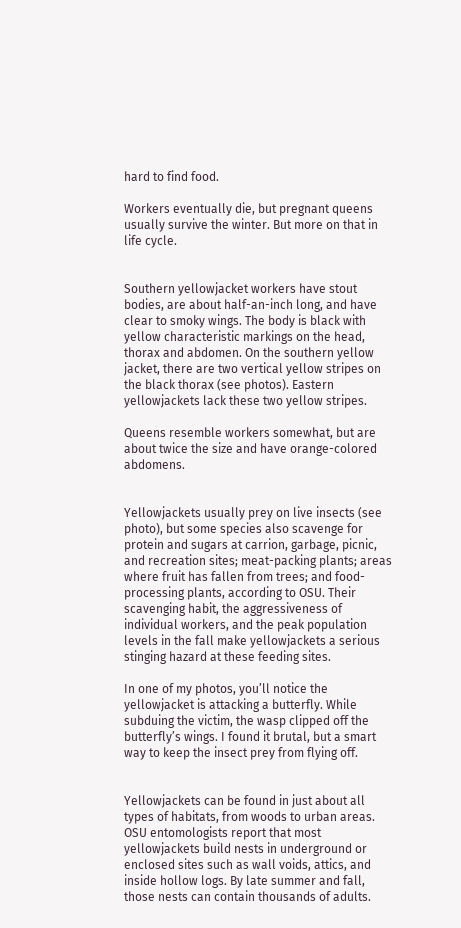hard to find food.

Workers eventually die, but pregnant queens usually survive the winter. But more on that in life cycle.


Southern yellowjacket workers have stout bodies, are about half-an-inch long, and have clear to smoky wings. The body is black with yellow characteristic markings on the head, thorax and abdomen. On the southern yellow jacket, there are two vertical yellow stripes on the black thorax (see photos). Eastern yellowjackets lack these two yellow stripes.

Queens resemble workers somewhat, but are about twice the size and have orange-colored abdomens.


Yellowjackets usually prey on live insects (see photo), but some species also scavenge for protein and sugars at carrion, garbage, picnic, and recreation sites; meat-packing plants; areas where fruit has fallen from trees; and food-processing plants, according to OSU. Their scavenging habit, the aggressiveness of individual workers, and the peak population levels in the fall make yellowjackets a serious stinging hazard at these feeding sites.

In one of my photos, you’ll notice the yellowjacket is attacking a butterfly. While subduing the victim, the wasp clipped off the butterfly’s wings. I found it brutal, but a smart way to keep the insect prey from flying off.


Yellowjackets can be found in just about all types of habitats, from woods to urban areas. OSU entomologists report that most yellowjackets build nests in underground or enclosed sites such as wall voids, attics, and inside hollow logs. By late summer and fall, those nests can contain thousands of adults.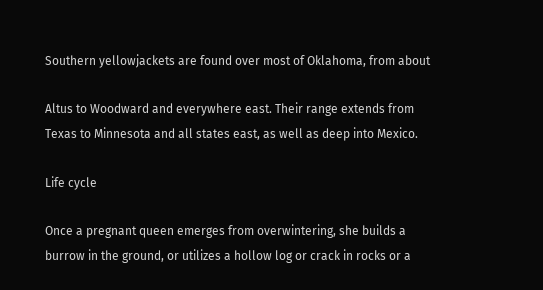Southern yellowjackets are found over most of Oklahoma, from about

Altus to Woodward and everywhere east. Their range extends from Texas to Minnesota and all states east, as well as deep into Mexico.

Life cycle

Once a pregnant queen emerges from overwintering, she builds a burrow in the ground, or utilizes a hollow log or crack in rocks or a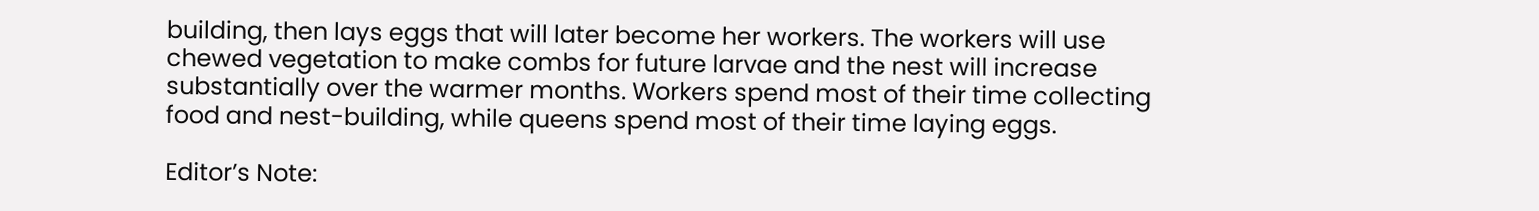building, then lays eggs that will later become her workers. The workers will use chewed vegetation to make combs for future larvae and the nest will increase substantially over the warmer months. Workers spend most of their time collecting food and nest-building, while queens spend most of their time laying eggs.

Editor’s Note: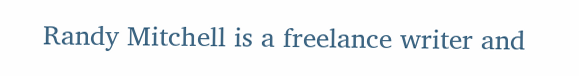Randy Mitchell is a freelance writer and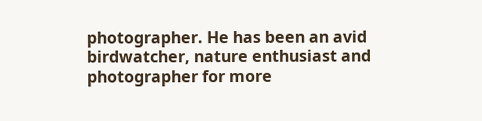photographer. He has been an avid birdwatcher, nature enthusiast and photographer for more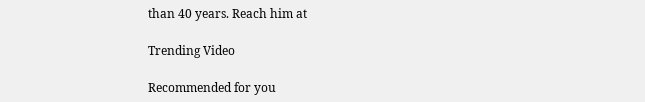than 40 years. Reach him at

Trending Video

Recommended for you